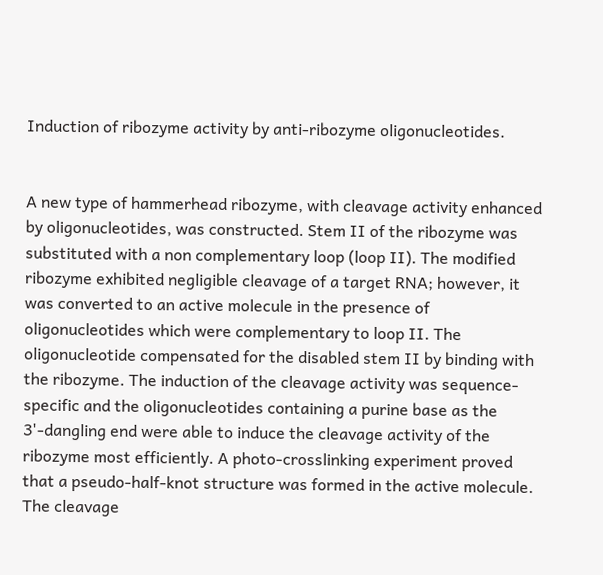Induction of ribozyme activity by anti-ribozyme oligonucleotides.


A new type of hammerhead ribozyme, with cleavage activity enhanced by oligonucleotides, was constructed. Stem II of the ribozyme was substituted with a non complementary loop (loop II). The modified ribozyme exhibited negligible cleavage of a target RNA; however, it was converted to an active molecule in the presence of oligonucleotides which were complementary to loop II. The oligonucleotide compensated for the disabled stem II by binding with the ribozyme. The induction of the cleavage activity was sequence-specific and the oligonucleotides containing a purine base as the 3'-dangling end were able to induce the cleavage activity of the ribozyme most efficiently. A photo-crosslinking experiment proved that a pseudo-half-knot structure was formed in the active molecule. The cleavage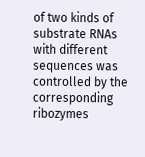of two kinds of substrate RNAs with different sequences was controlled by the corresponding ribozymes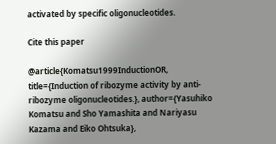activated by specific oligonucleotides.

Cite this paper

@article{Komatsu1999InductionOR, title={Induction of ribozyme activity by anti-ribozyme oligonucleotides.}, author={Yasuhiko Komatsu and Sho Yamashita and Nariyasu Kazama and Eiko Ohtsuka},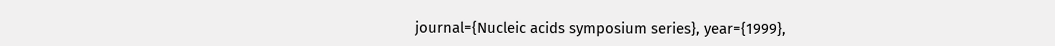journal={Nucleic acids symposium series}, year={1999},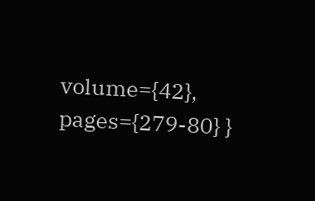volume={42}, pages={279-80} }